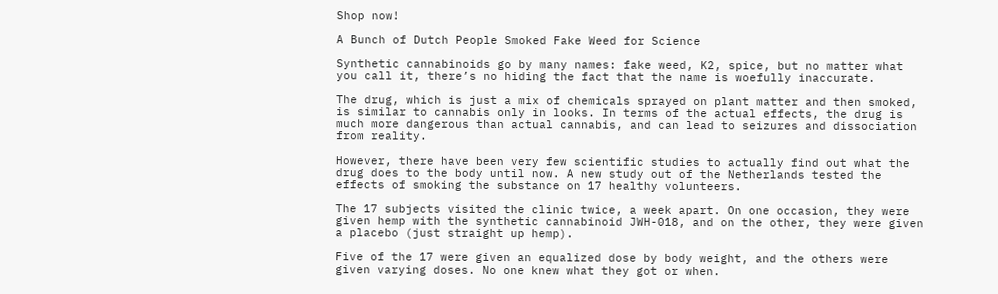Shop now!

A Bunch of Dutch People Smoked Fake Weed for Science

Synthetic cannabinoids go by many names: fake weed, K2, spice, but no matter what you call it, there’s no hiding the fact that the name is woefully inaccurate.

The drug, which is just a mix of chemicals sprayed on plant matter and then smoked, is similar to cannabis only in looks. In terms of the actual effects, the drug is much more dangerous than actual cannabis, and can lead to seizures and dissociation from reality.

However, there have been very few scientific studies to actually find out what the drug does to the body until now. A new study out of the Netherlands tested the effects of smoking the substance on 17 healthy volunteers.

The 17 subjects visited the clinic twice, a week apart. On one occasion, they were given hemp with the synthetic cannabinoid JWH-018, and on the other, they were given a placebo (just straight up hemp).

Five of the 17 were given an equalized dose by body weight, and the others were given varying doses. No one knew what they got or when.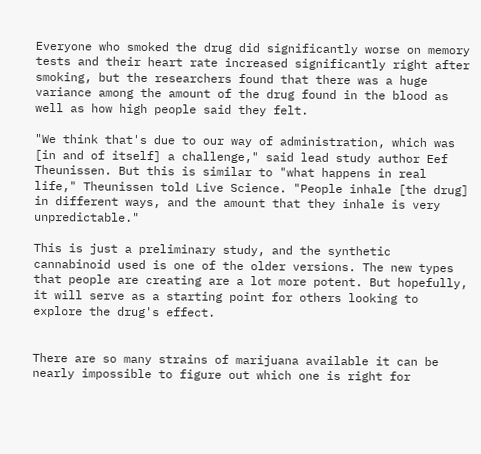Everyone who smoked the drug did significantly worse on memory tests and their heart rate increased significantly right after smoking, but the researchers found that there was a huge variance among the amount of the drug found in the blood as well as how high people said they felt.

"We think that's due to our way of administration, which was [in and of itself] a challenge," said lead study author Eef Theunissen. But this is similar to "what happens in real life," Theunissen told Live Science. "People inhale [the drug] in different ways, and the amount that they inhale is very unpredictable."

This is just a preliminary study, and the synthetic cannabinoid used is one of the older versions. The new types that people are creating are a lot more potent. But hopefully, it will serve as a starting point for others looking to explore the drug's effect.


There are so many strains of marijuana available it can be nearly impossible to figure out which one is right for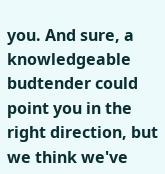you. And sure, a knowledgeable budtender could point you in the right direction, but we think we've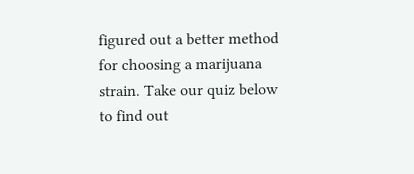figured out a better method for choosing a marijuana strain. Take our quiz below to find out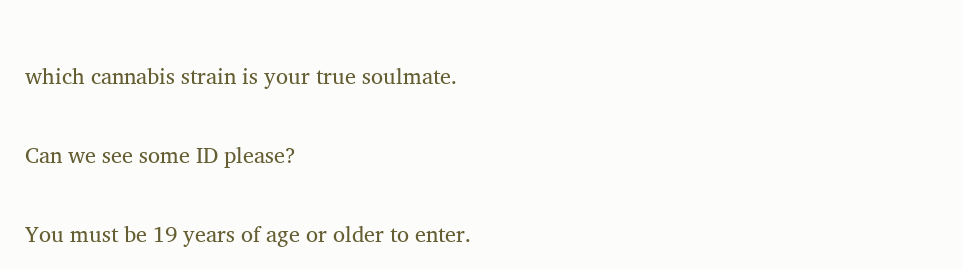which cannabis strain is your true soulmate.

Can we see some ID please?

You must be 19 years of age or older to enter.